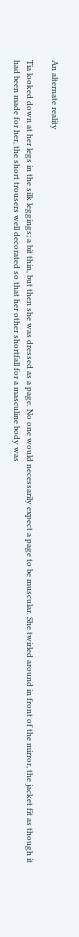An alternate reality

Tia looked down at her legs in the silk leggings; a bit thin, but then she was dressed as a page. No one would necessarily expect a page to be muscular. She twirled around in front of the mirror, the jacket fit as though it had been made for her, the short trousers well decorated so that her other shortfall for a masculine body was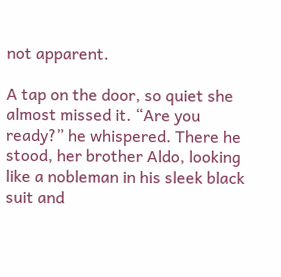not apparent.

A tap on the door, so quiet she almost missed it. “Are you ready?” he whispered. There he stood, her brother Aldo, looking like a nobleman in his sleek black suit and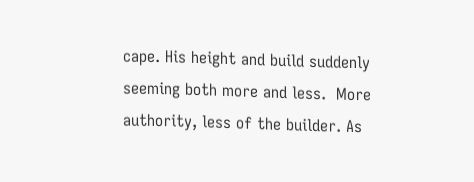cape. His height and build suddenly seeming both more and less.  More authority, less of the builder. As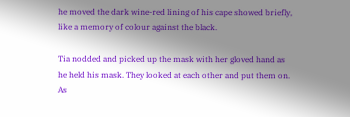he moved the dark wine-red lining of his cape showed briefly, like a memory of colour against the black.

Tia nodded and picked up the mask with her gloved hand as he held his mask. They looked at each other and put them on. As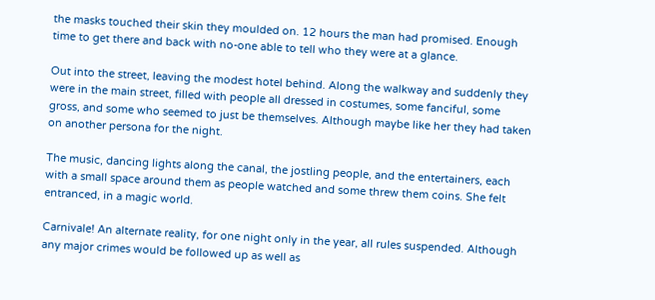the masks touched their skin they moulded on. 12 hours the man had promised. Enough time to get there and back with no-one able to tell who they were at a glance.

Out into the street, leaving the modest hotel behind. Along the walkway and suddenly they were in the main street, filled with people all dressed in costumes, some fanciful, some gross, and some who seemed to just be themselves. Although maybe like her they had taken on another persona for the night.

The music, dancing lights along the canal, the jostling people, and the entertainers, each with a small space around them as people watched and some threw them coins. She felt entranced, in a magic world.

Carnivale! An alternate reality, for one night only in the year, all rules suspended. Although any major crimes would be followed up as well as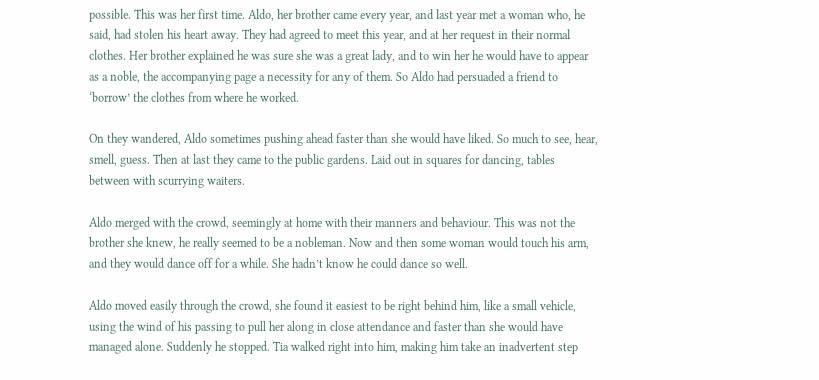possible. This was her first time. Aldo, her brother came every year, and last year met a woman who, he said, had stolen his heart away. They had agreed to meet this year, and at her request in their normal clothes. Her brother explained he was sure she was a great lady, and to win her he would have to appear as a noble, the accompanying page a necessity for any of them. So Aldo had persuaded a friend to ‘borrow’ the clothes from where he worked.

On they wandered, Aldo sometimes pushing ahead faster than she would have liked. So much to see, hear, smell, guess. Then at last they came to the public gardens. Laid out in squares for dancing, tables between with scurrying waiters.

Aldo merged with the crowd, seemingly at home with their manners and behaviour. This was not the brother she knew, he really seemed to be a nobleman. Now and then some woman would touch his arm, and they would dance off for a while. She hadn’t know he could dance so well.

Aldo moved easily through the crowd, she found it easiest to be right behind him, like a small vehicle, using the wind of his passing to pull her along in close attendance and faster than she would have managed alone. Suddenly he stopped. Tia walked right into him, making him take an inadvertent step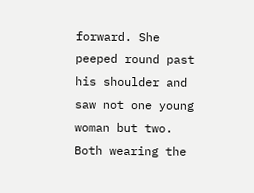forward. She peeped round past his shoulder and saw not one young woman but two. Both wearing the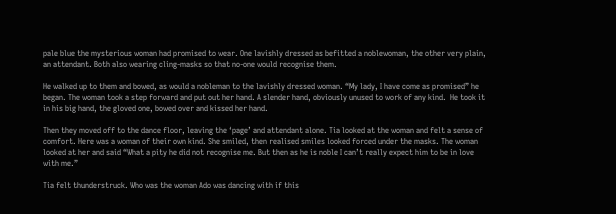pale blue the mysterious woman had promised to wear. One lavishly dressed as befitted a noblewoman, the other very plain, an attendant. Both also wearing cling-masks so that no-one would recognise them.

He walked up to them and bowed, as would a nobleman to the lavishly dressed woman. “My lady, I have come as promised” he began. The woman took a step forward and put out her hand. A slender hand, obviously unused to work of any kind.  He took it in his big hand, the gloved one, bowed over and kissed her hand.

Then they moved off to the dance floor, leaving the ‘page’ and attendant alone. Tia looked at the woman and felt a sense of comfort. Here was a woman of their own kind. She smiled, then realised smiles looked forced under the masks. The woman looked at her and said “What a pity he did not recognise me. But then as he is noble I can’t really expect him to be in love with me.”

Tia felt thunderstruck. Who was the woman Ado was dancing with if this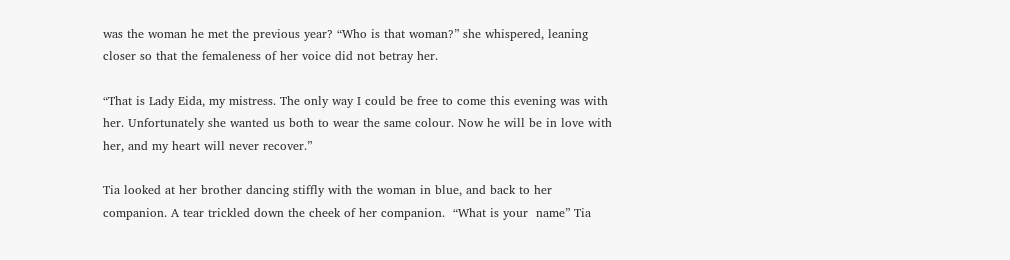was the woman he met the previous year? “Who is that woman?” she whispered, leaning closer so that the femaleness of her voice did not betray her.

“That is Lady Eida, my mistress. The only way I could be free to come this evening was with her. Unfortunately she wanted us both to wear the same colour. Now he will be in love with her, and my heart will never recover.”

Tia looked at her brother dancing stiffly with the woman in blue, and back to her companion. A tear trickled down the cheek of her companion.  “What is your  name” Tia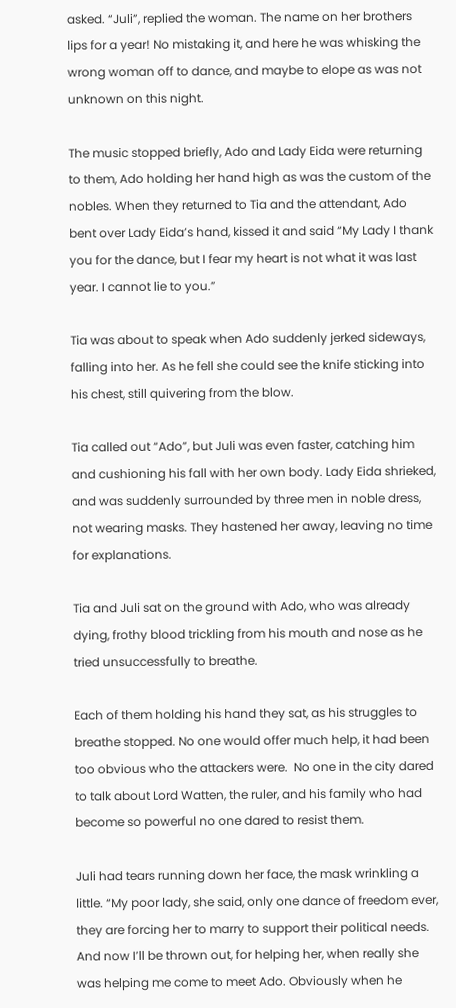asked. “Juli”, replied the woman. The name on her brothers lips for a year! No mistaking it, and here he was whisking the wrong woman off to dance, and maybe to elope as was not unknown on this night.

The music stopped briefly, Ado and Lady Eida were returning to them, Ado holding her hand high as was the custom of the nobles. When they returned to Tia and the attendant, Ado bent over Lady Eida’s hand, kissed it and said “My Lady I thank you for the dance, but I fear my heart is not what it was last year. I cannot lie to you.”

Tia was about to speak when Ado suddenly jerked sideways, falling into her. As he fell she could see the knife sticking into his chest, still quivering from the blow.

Tia called out “Ado”, but Juli was even faster, catching him and cushioning his fall with her own body. Lady Eida shrieked, and was suddenly surrounded by three men in noble dress, not wearing masks. They hastened her away, leaving no time for explanations.

Tia and Juli sat on the ground with Ado, who was already dying, frothy blood trickling from his mouth and nose as he tried unsuccessfully to breathe.

Each of them holding his hand they sat, as his struggles to breathe stopped. No one would offer much help, it had been too obvious who the attackers were.  No one in the city dared to talk about Lord Watten, the ruler, and his family who had become so powerful no one dared to resist them.

Juli had tears running down her face, the mask wrinkling a little. “My poor lady, she said, only one dance of freedom ever, they are forcing her to marry to support their political needs. And now I’ll be thrown out, for helping her, when really she was helping me come to meet Ado. Obviously when he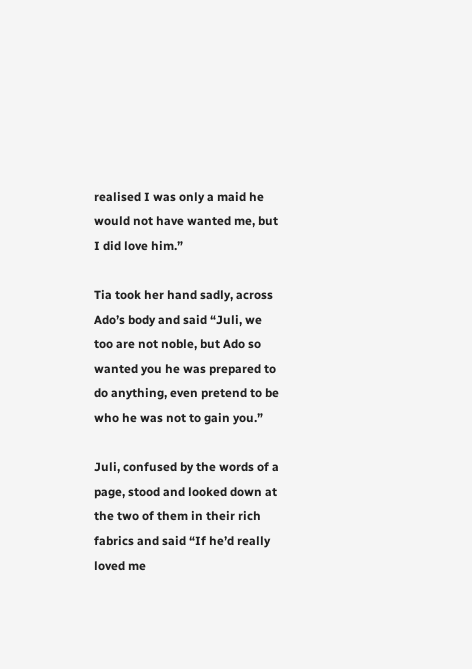realised I was only a maid he would not have wanted me, but I did love him.”

Tia took her hand sadly, across Ado’s body and said “Juli, we too are not noble, but Ado so wanted you he was prepared to do anything, even pretend to be who he was not to gain you.”

Juli, confused by the words of a page, stood and looked down at the two of them in their rich fabrics and said “If he’d really loved me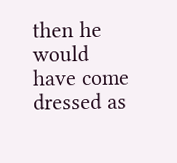then he would have come dressed as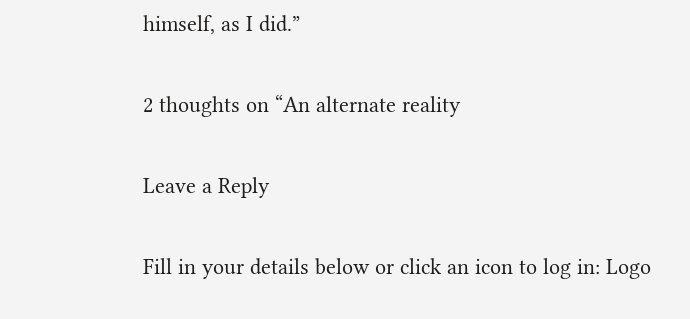himself, as I did.”

2 thoughts on “An alternate reality

Leave a Reply

Fill in your details below or click an icon to log in: Logo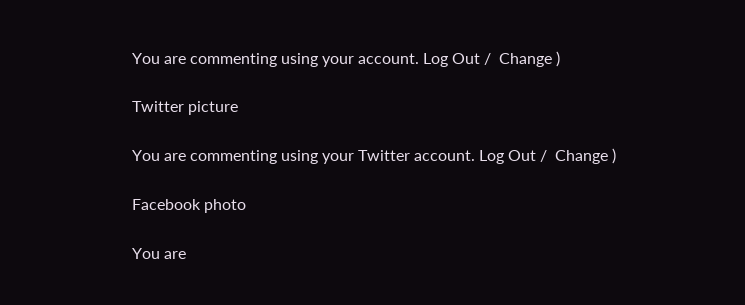You are commenting using your account. Log Out /  Change )

Twitter picture

You are commenting using your Twitter account. Log Out /  Change )

Facebook photo

You are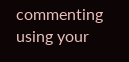commenting using your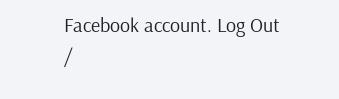Facebook account. Log Out /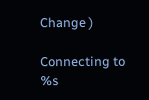Change )

Connecting to %s